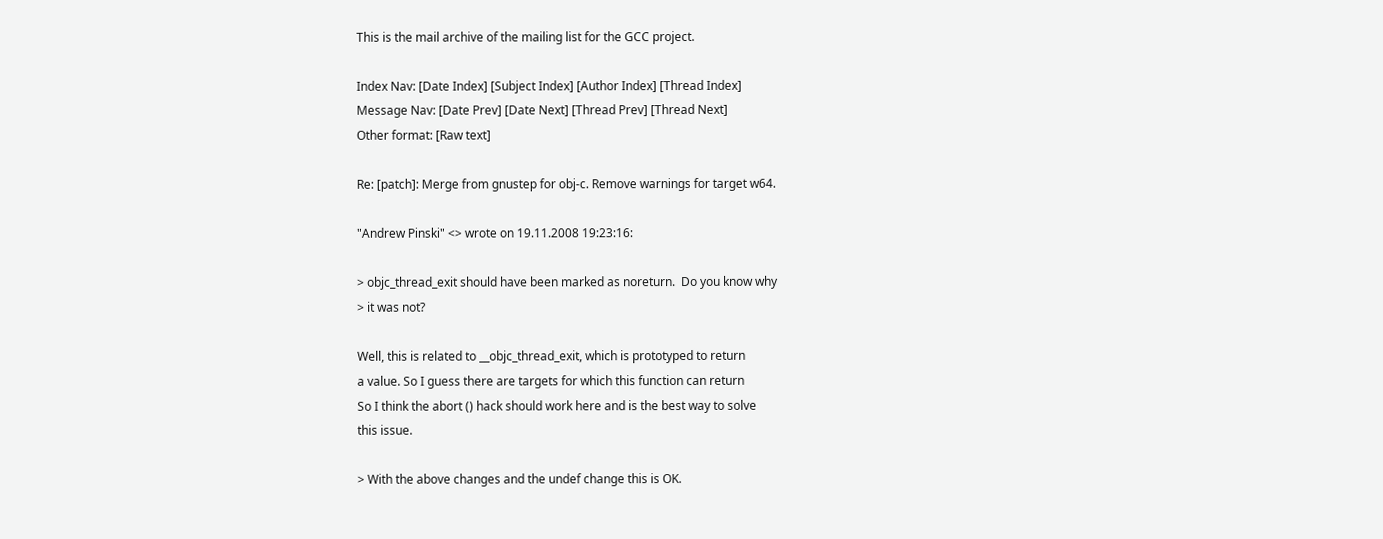This is the mail archive of the mailing list for the GCC project.

Index Nav: [Date Index] [Subject Index] [Author Index] [Thread Index]
Message Nav: [Date Prev] [Date Next] [Thread Prev] [Thread Next]
Other format: [Raw text]

Re: [patch]: Merge from gnustep for obj-c. Remove warnings for target w64.

"Andrew Pinski" <> wrote on 19.11.2008 19:23:16:

> objc_thread_exit should have been marked as noreturn.  Do you know why
> it was not?

Well, this is related to __objc_thread_exit, which is prototyped to return
a value. So I guess there are targets for which this function can return
So I think the abort () hack should work here and is the best way to solve
this issue.

> With the above changes and the undef change this is OK.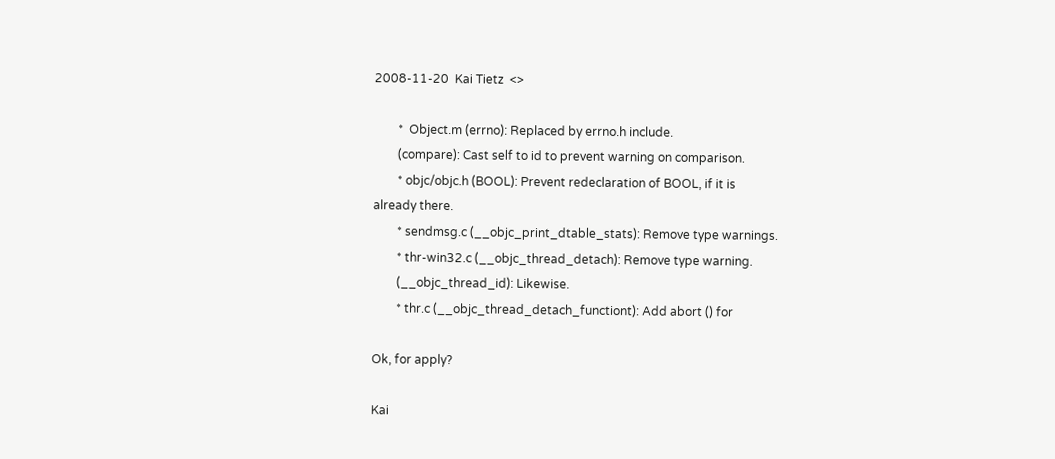2008-11-20  Kai Tietz  <>

        *  Object.m (errno): Replaced by errno.h include.
        (compare): Cast self to id to prevent warning on comparison.
        * objc/objc.h (BOOL): Prevent redeclaration of BOOL, if it is
already there.
        * sendmsg.c (__objc_print_dtable_stats): Remove type warnings.
        * thr-win32.c (__objc_thread_detach): Remove type warning.
        (__objc_thread_id): Likewise.
        * thr.c (__objc_thread_detach_functiont): Add abort () for

Ok, for apply?

Kai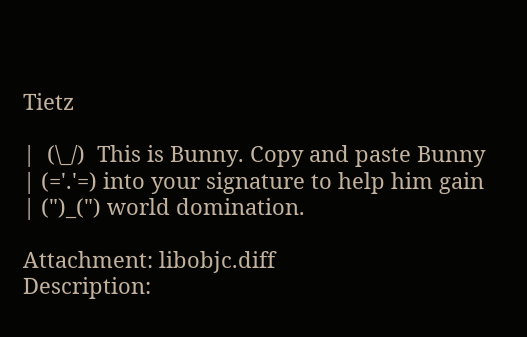Tietz

|  (\_/)  This is Bunny. Copy and paste Bunny
| (='.'=) into your signature to help him gain
| (")_(") world domination.

Attachment: libobjc.diff
Description: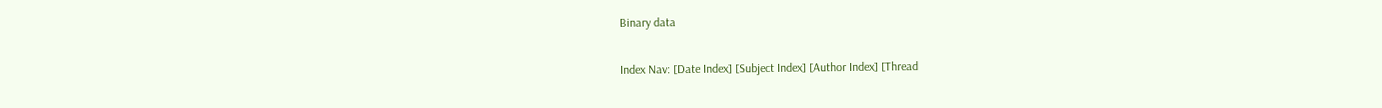Binary data

Index Nav: [Date Index] [Subject Index] [Author Index] [Thread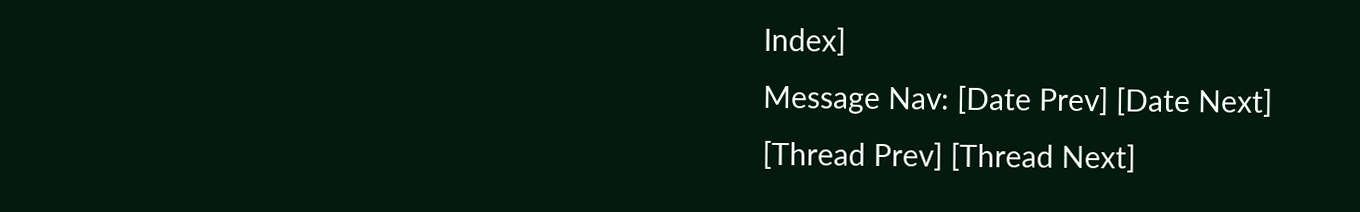Index]
Message Nav: [Date Prev] [Date Next] [Thread Prev] [Thread Next]